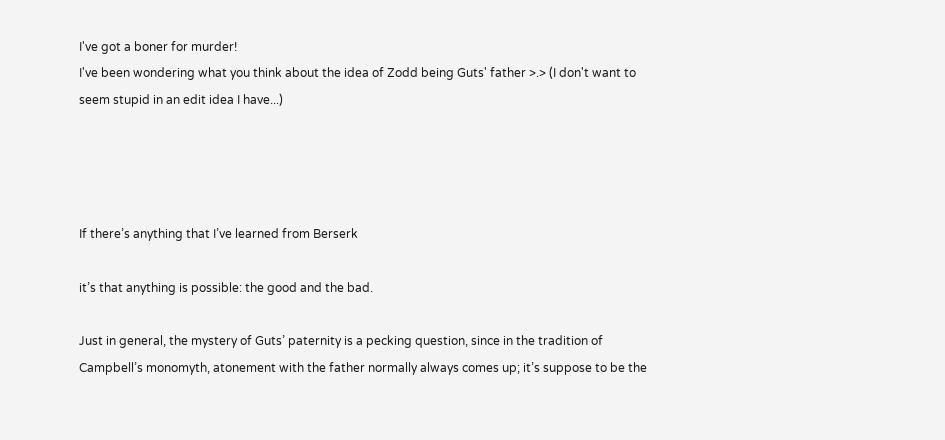I've got a boner for murder!
I've been wondering what you think about the idea of Zodd being Guts' father >.> (I don't want to seem stupid in an edit idea I have...)




If there’s anything that I’ve learned from Berserk

it’s that anything is possible: the good and the bad.

Just in general, the mystery of Guts’ paternity is a pecking question, since in the tradition of Campbell’s monomyth, atonement with the father normally always comes up; it’s suppose to be the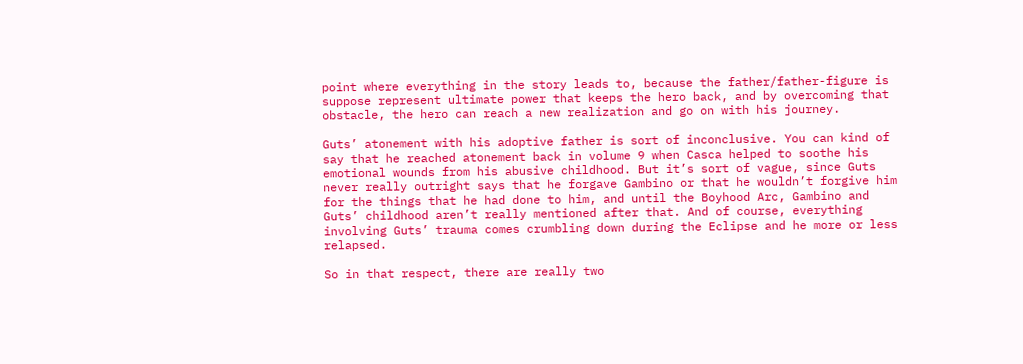point where everything in the story leads to, because the father/father-figure is suppose represent ultimate power that keeps the hero back, and by overcoming that obstacle, the hero can reach a new realization and go on with his journey.

Guts’ atonement with his adoptive father is sort of inconclusive. You can kind of say that he reached atonement back in volume 9 when Casca helped to soothe his emotional wounds from his abusive childhood. But it’s sort of vague, since Guts never really outright says that he forgave Gambino or that he wouldn’t forgive him for the things that he had done to him, and until the Boyhood Arc, Gambino and Guts’ childhood aren’t really mentioned after that. And of course, everything involving Guts’ trauma comes crumbling down during the Eclipse and he more or less relapsed.

So in that respect, there are really two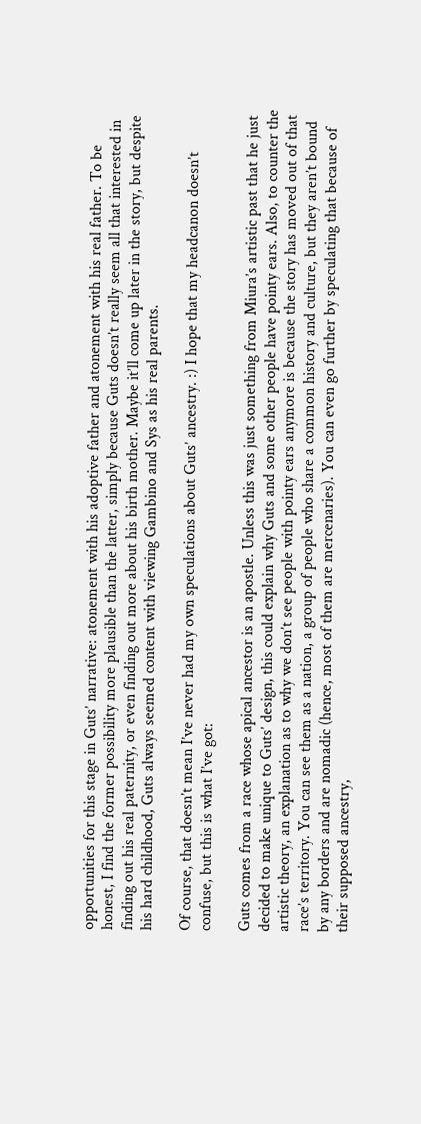opportunities for this stage in Guts’ narrative: atonement with his adoptive father and atonement with his real father. To be honest, I find the former possibility more plausible than the latter, simply because Guts doesn’t really seem all that interested in finding out his real paternity, or even finding out more about his birth mother. Maybe it’ll come up later in the story, but despite his hard childhood, Guts always seemed content with viewing Gambino and Sys as his real parents.

Of course, that doesn’t mean I’ve never had my own speculations about Guts’ ancestry. :) I hope that my headcanon doesn’t confuse, but this is what I’ve got:

Guts comes from a race whose apical ancestor is an apostle. Unless this was just something from Miura’s artistic past that he just decided to make unique to Guts’ design, this could explain why Guts and some other people have pointy ears. Also, to counter the artistic theory, an explanation as to why we don’t see people with pointy ears anymore is because the story has moved out of that race’s territory. You can see them as a nation, a group of people who share a common history and culture, but they aren’t bound by any borders and are nomadic (hence, most of them are mercenaries). You can even go further by speculating that because of their supposed ancestry,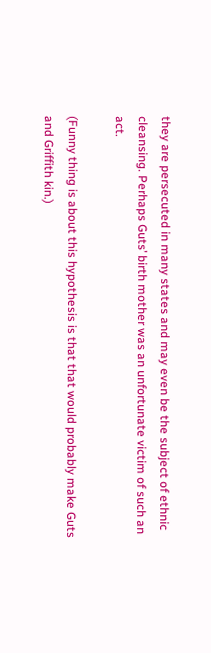they are persecuted in many states and may even be the subject of ethnic cleansing. Perhaps Guts’ birth mother was an unfortunate victim of such an act.

(Funny thing is about this hypothesis is that that would probably make Guts and Griffith kin.)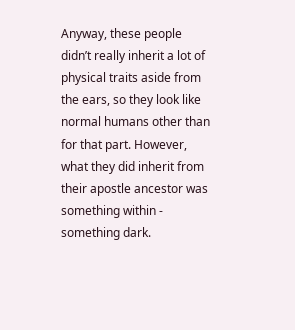Anyway, these people didn’t really inherit a lot of physical traits aside from the ears, so they look like normal humans other than for that part. However, what they did inherit from their apostle ancestor was something within - something dark.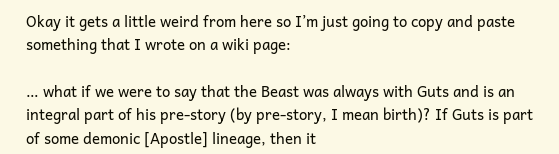Okay it gets a little weird from here so I’m just going to copy and paste something that I wrote on a wiki page:

… what if we were to say that the Beast was always with Guts and is an integral part of his pre-story (by pre-story, I mean birth)? If Guts is part of some demonic [Apostle] lineage, then it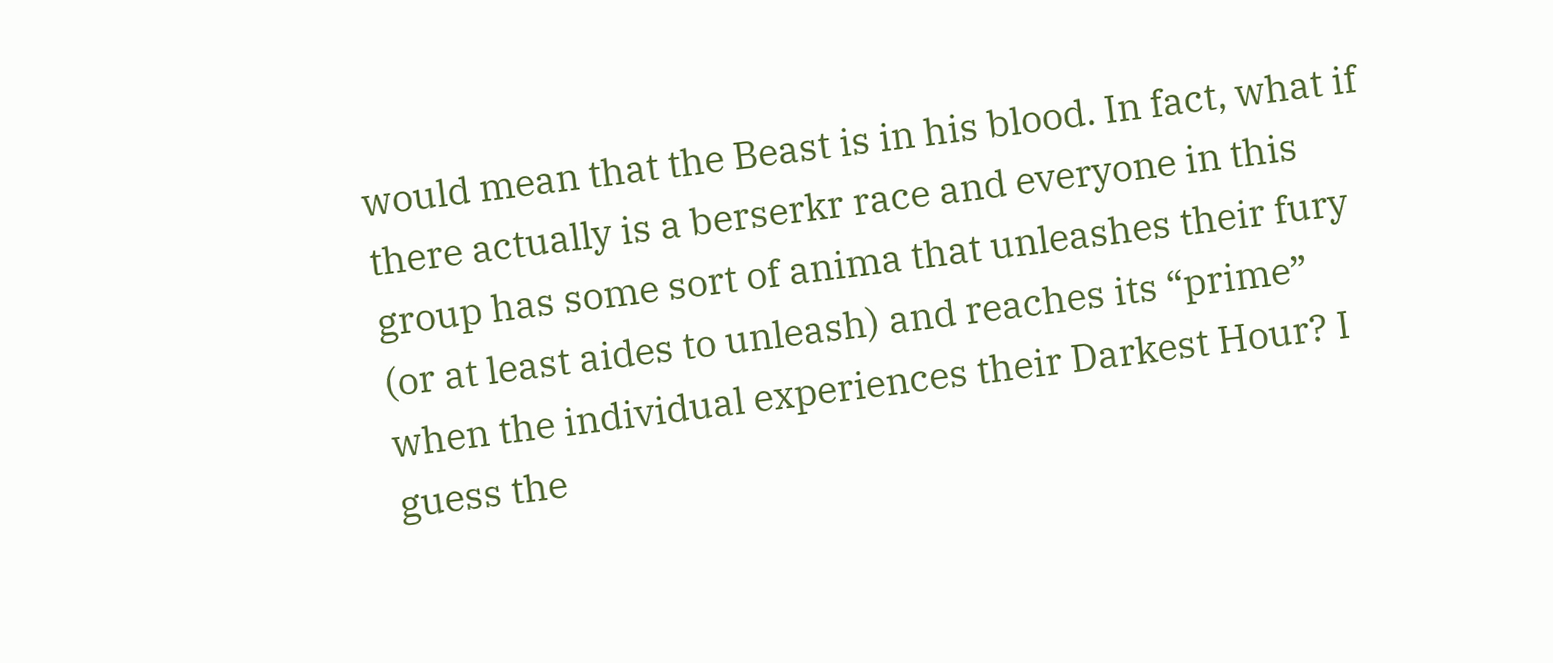would mean that the Beast is in his blood. In fact, what if there actually is a berserkr race and everyone in this group has some sort of anima that unleashes their fury (or at least aides to unleash) and reaches its “prime” when the individual experiences their Darkest Hour? I guess the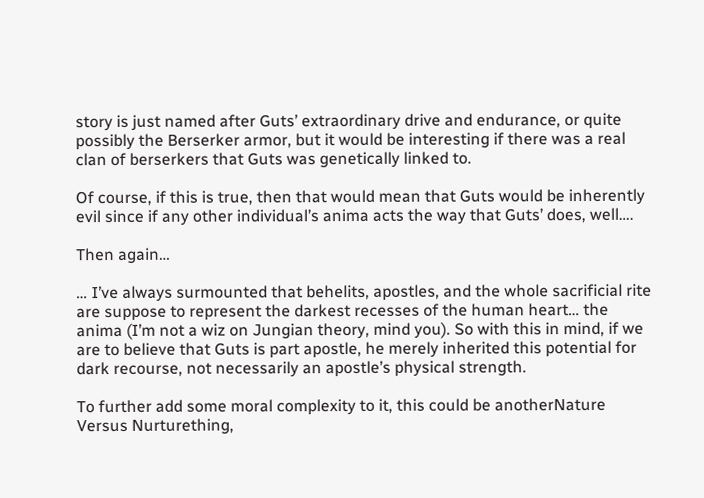story is just named after Guts’ extraordinary drive and endurance, or quite possibly the Berserker armor, but it would be interesting if there was a real clan of berserkers that Guts was genetically linked to.

Of course, if this is true, then that would mean that Guts would be inherently evil since if any other individual’s anima acts the way that Guts’ does, well….

Then again…

… I’ve always surmounted that behelits, apostles, and the whole sacrificial rite are suppose to represent the darkest recesses of the human heart… the anima (I’m not a wiz on Jungian theory, mind you). So with this in mind, if we are to believe that Guts is part apostle, he merely inherited this potential for dark recourse, not necessarily an apostle’s physical strength.

To further add some moral complexity to it, this could be anotherNature Versus Nurturething,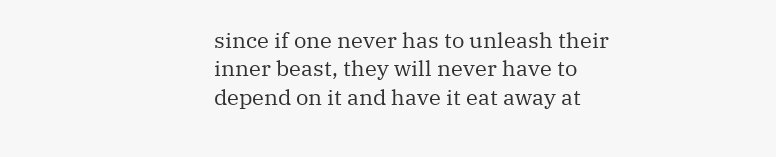since if one never has to unleash their inner beast, they will never have to depend on it and have it eat away at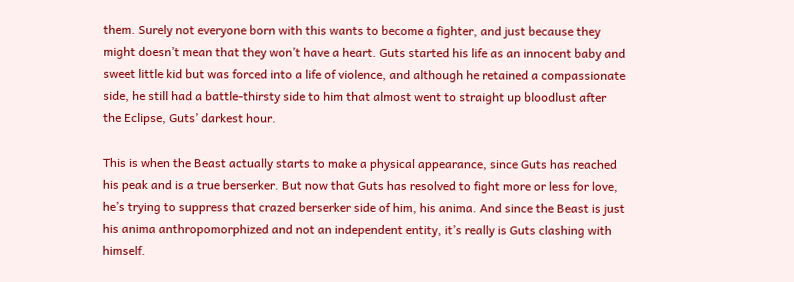them. Surely not everyone born with this wants to become a fighter, and just because they might doesn’t mean that they won’t have a heart. Guts started his life as an innocent baby and sweet little kid but was forced into a life of violence, and although he retained a compassionate side, he still had a battle-thirsty side to him that almost went to straight up bloodlust after the Eclipse, Guts’ darkest hour.

This is when the Beast actually starts to make a physical appearance, since Guts has reached his peak and is a true berserker. But now that Guts has resolved to fight more or less for love, he’s trying to suppress that crazed berserker side of him, his anima. And since the Beast is just his anima anthropomorphized and not an independent entity, it’s really is Guts clashing with himself.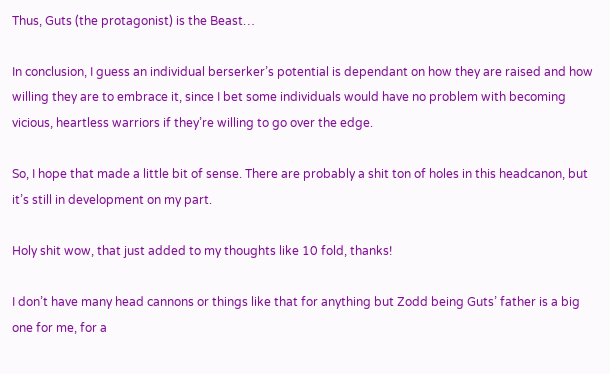Thus, Guts (the protagonist) is the Beast…

In conclusion, I guess an individual berserker’s potential is dependant on how they are raised and how willing they are to embrace it, since I bet some individuals would have no problem with becoming vicious, heartless warriors if they’re willing to go over the edge.

So, I hope that made a little bit of sense. There are probably a shit ton of holes in this headcanon, but it’s still in development on my part.

Holy shit wow, that just added to my thoughts like 10 fold, thanks!

I don’t have many head cannons or things like that for anything but Zodd being Guts’ father is a big one for me, for a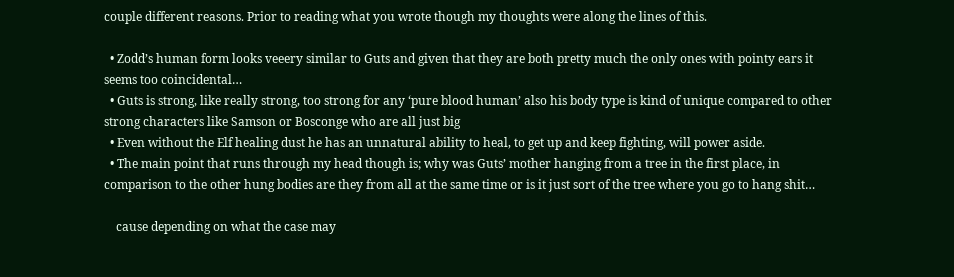couple different reasons. Prior to reading what you wrote though my thoughts were along the lines of this.

  • Zodd’s human form looks veeery similar to Guts and given that they are both pretty much the only ones with pointy ears it seems too coincidental…
  • Guts is strong, like really strong, too strong for any ‘pure blood human’ also his body type is kind of unique compared to other strong characters like Samson or Bosconge who are all just big
  • Even without the Elf healing dust he has an unnatural ability to heal, to get up and keep fighting, will power aside.
  • The main point that runs through my head though is; why was Guts’ mother hanging from a tree in the first place, in comparison to the other hung bodies are they from all at the same time or is it just sort of the tree where you go to hang shit…

    cause depending on what the case may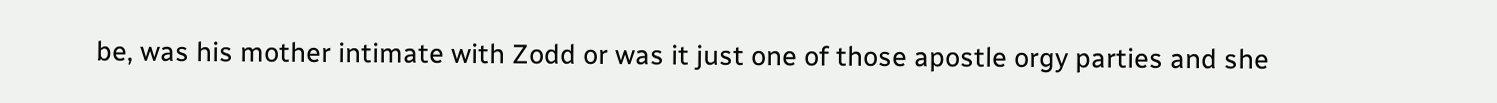be, was his mother intimate with Zodd or was it just one of those apostle orgy parties and she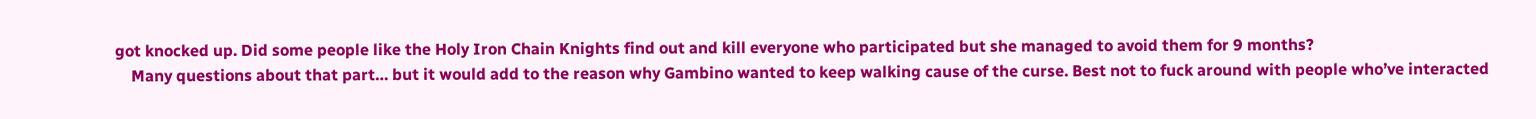got knocked up. Did some people like the Holy Iron Chain Knights find out and kill everyone who participated but she managed to avoid them for 9 months?
    Many questions about that part… but it would add to the reason why Gambino wanted to keep walking cause of the curse. Best not to fuck around with people who’ve interacted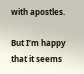with apostles.

But I’m happy that it seems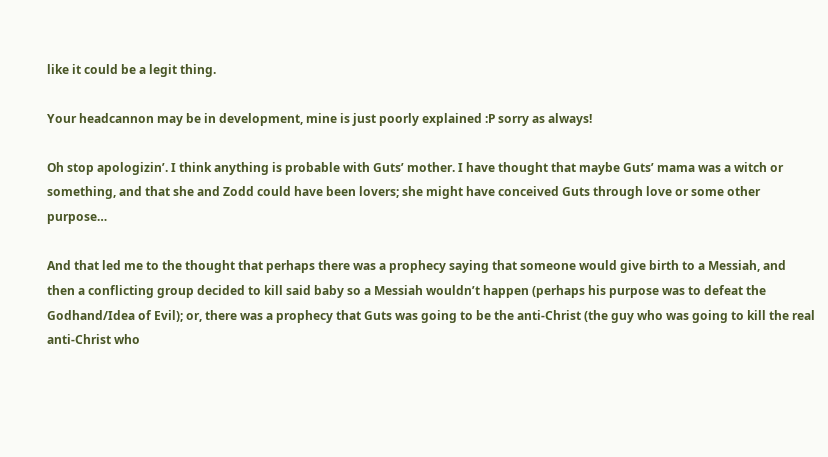like it could be a legit thing.

Your headcannon may be in development, mine is just poorly explained :P sorry as always!

Oh stop apologizin’. I think anything is probable with Guts’ mother. I have thought that maybe Guts’ mama was a witch or something, and that she and Zodd could have been lovers; she might have conceived Guts through love or some other purpose…

And that led me to the thought that perhaps there was a prophecy saying that someone would give birth to a Messiah, and then a conflicting group decided to kill said baby so a Messiah wouldn’t happen (perhaps his purpose was to defeat the Godhand/Idea of Evil); or, there was a prophecy that Guts was going to be the anti-Christ (the guy who was going to kill the real anti-Christ who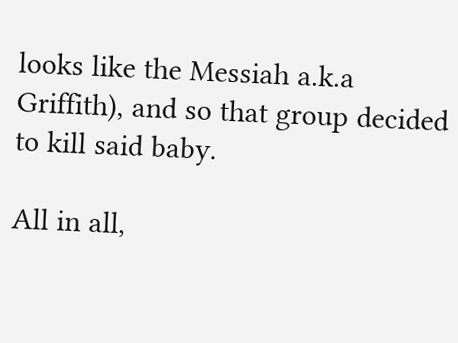looks like the Messiah a.k.a Griffith), and so that group decided to kill said baby.

All in all,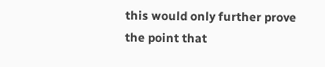this would only further prove the point that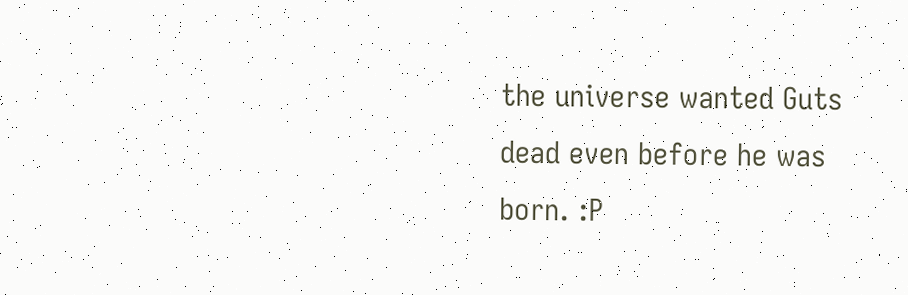the universe wanted Guts dead even before he was born. :P